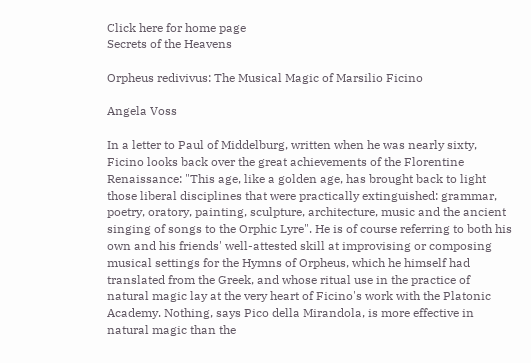Click here for home page
Secrets of the Heavens

Orpheus redivivus: The Musical Magic of Marsilio Ficino

Angela Voss

In a letter to Paul of Middelburg, written when he was nearly sixty, Ficino looks back over the great achievements of the Florentine Renaissance: "This age, like a golden age, has brought back to light those liberal disciplines that were practically extinguished: grammar, poetry, oratory, painting, sculpture, architecture, music and the ancient singing of songs to the Orphic Lyre". He is of course referring to both his own and his friends' well-attested skill at improvising or composing musical settings for the Hymns of Orpheus, which he himself had translated from the Greek, and whose ritual use in the practice of natural magic lay at the very heart of Ficino's work with the Platonic Academy. Nothing, says Pico della Mirandola, is more effective in natural magic than the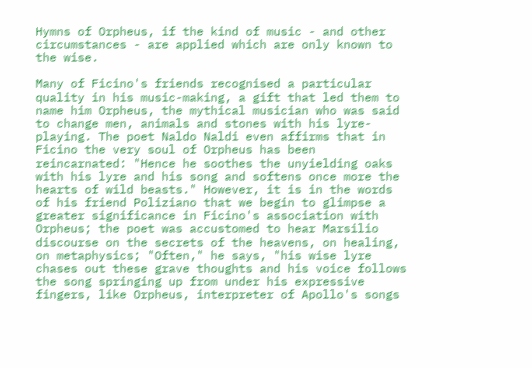Hymns of Orpheus, if the kind of music - and other circumstances - are applied which are only known to the wise.

Many of Ficino's friends recognised a particular quality in his music-making, a gift that led them to name him Orpheus, the mythical musician who was said to change men, animals and stones with his lyre-playing. The poet Naldo Naldi even affirms that in Ficino the very soul of Orpheus has been reincarnated: "Hence he soothes the unyielding oaks with his lyre and his song and softens once more the hearts of wild beasts." However, it is in the words of his friend Poliziano that we begin to glimpse a greater significance in Ficino's association with Orpheus; the poet was accustomed to hear Marsilio discourse on the secrets of the heavens, on healing, on metaphysics; "Often," he says, "his wise lyre chases out these grave thoughts and his voice follows the song springing up from under his expressive fingers, like Orpheus, interpreter of Apollo's songs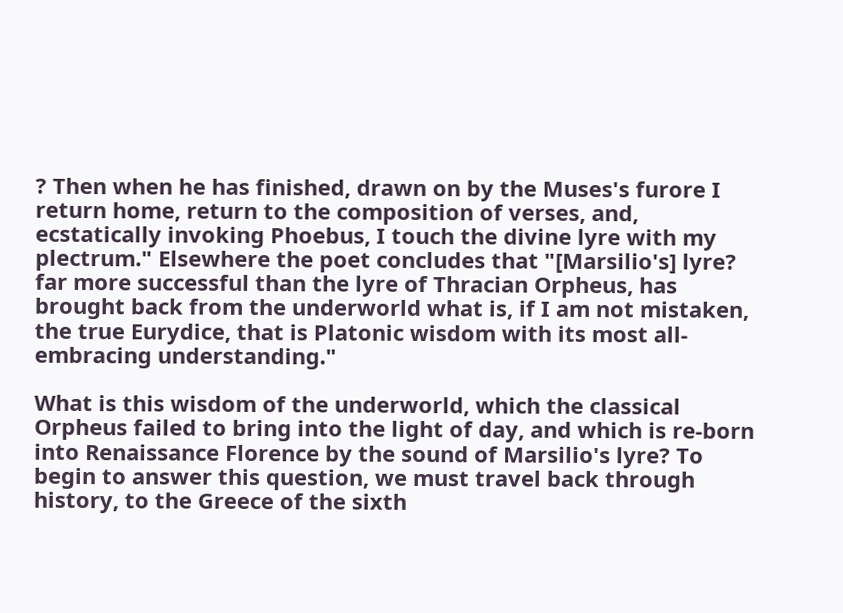? Then when he has finished, drawn on by the Muses's furore I return home, return to the composition of verses, and, ecstatically invoking Phoebus, I touch the divine lyre with my plectrum." Elsewhere the poet concludes that "[Marsilio's] lyre? far more successful than the lyre of Thracian Orpheus, has brought back from the underworld what is, if I am not mistaken, the true Eurydice, that is Platonic wisdom with its most all-embracing understanding."

What is this wisdom of the underworld, which the classical Orpheus failed to bring into the light of day, and which is re-born into Renaissance Florence by the sound of Marsilio's lyre? To begin to answer this question, we must travel back through history, to the Greece of the sixth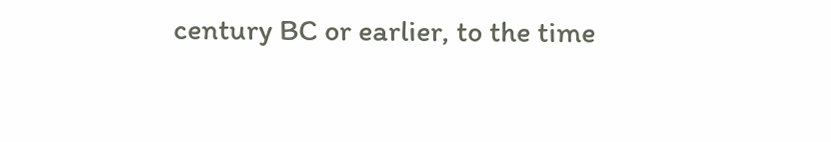century BC or earlier, to the time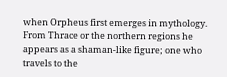when Orpheus first emerges in mythology. From Thrace or the northern regions he appears as a shaman-like figure; one who travels to the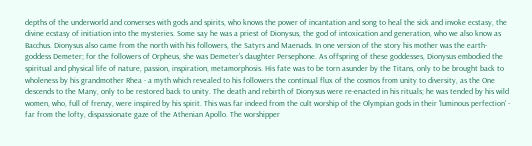depths of the underworld and converses with gods and spirits, who knows the power of incantation and song to heal the sick and invoke ecstasy, the divine ecstasy of initiation into the mysteries. Some say he was a priest of Dionysus, the god of intoxication and generation, who we also know as Bacchus. Dionysus also came from the north with his followers, the Satyrs and Maenads. In one version of the story his mother was the earth-goddess Demeter; for the followers of Orpheus, she was Demeter's daughter Persephone. As offspring of these goddesses, Dionysus embodied the spiritual and physical life of nature, passion, inspiration, metamorphosis. His fate was to be torn asunder by the Titans, only to be brought back to wholeness by his grandmother Rhea - a myth which revealed to his followers the continual flux of the cosmos from unity to diversity, as the One descends to the Many, only to be restored back to unity. The death and rebirth of Dionysus were re-enacted in his rituals; he was tended by his wild women, who, full of frenzy, were inspired by his spirit. This was far indeed from the cult worship of the Olympian gods in their 'luminous perfection' - far from the lofty, dispassionate gaze of the Athenian Apollo. The worshipper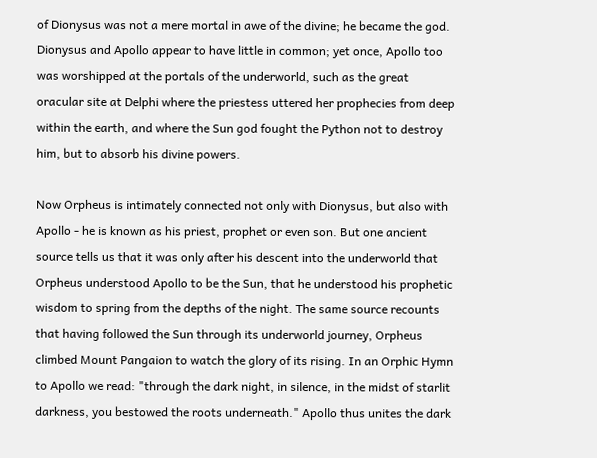of Dionysus was not a mere mortal in awe of the divine; he became the god. Dionysus and Apollo appear to have little in common; yet once, Apollo too was worshipped at the portals of the underworld, such as the great oracular site at Delphi where the priestess uttered her prophecies from deep within the earth, and where the Sun god fought the Python not to destroy him, but to absorb his divine powers.

Now Orpheus is intimately connected not only with Dionysus, but also with Apollo - he is known as his priest, prophet or even son. But one ancient source tells us that it was only after his descent into the underworld that Orpheus understood Apollo to be the Sun, that he understood his prophetic wisdom to spring from the depths of the night. The same source recounts that having followed the Sun through its underworld journey, Orpheus climbed Mount Pangaion to watch the glory of its rising. In an Orphic Hymn to Apollo we read: "through the dark night, in silence, in the midst of starlit darkness, you bestowed the roots underneath." Apollo thus unites the dark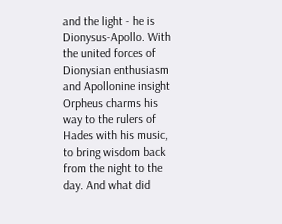and the light - he is Dionysus-Apollo. With the united forces of Dionysian enthusiasm and Apollonine insight Orpheus charms his way to the rulers of Hades with his music, to bring wisdom back from the night to the day. And what did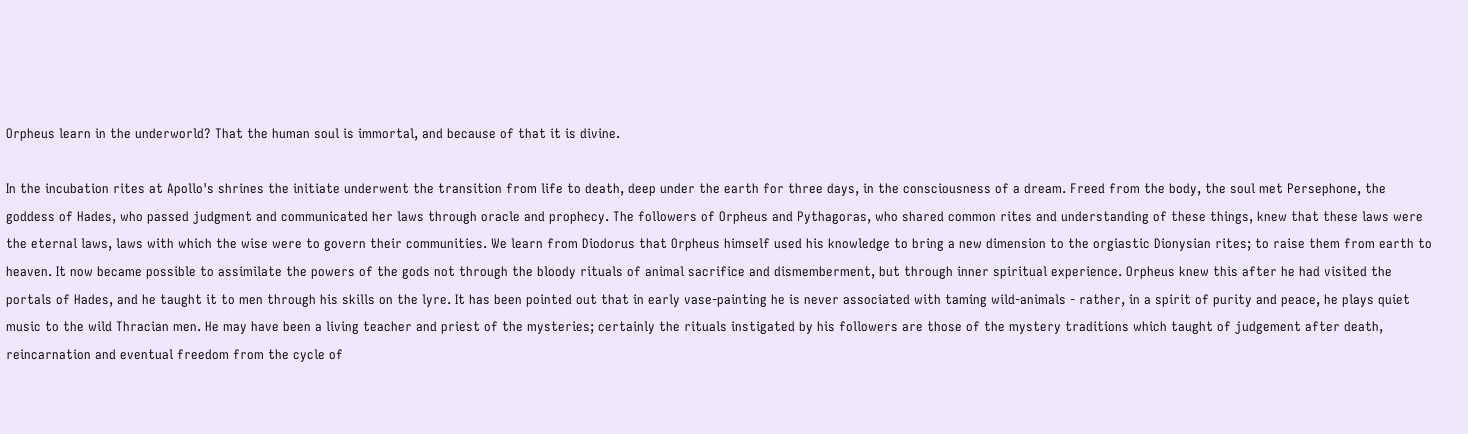Orpheus learn in the underworld? That the human soul is immortal, and because of that it is divine.

In the incubation rites at Apollo's shrines the initiate underwent the transition from life to death, deep under the earth for three days, in the consciousness of a dream. Freed from the body, the soul met Persephone, the goddess of Hades, who passed judgment and communicated her laws through oracle and prophecy. The followers of Orpheus and Pythagoras, who shared common rites and understanding of these things, knew that these laws were the eternal laws, laws with which the wise were to govern their communities. We learn from Diodorus that Orpheus himself used his knowledge to bring a new dimension to the orgiastic Dionysian rites; to raise them from earth to heaven. It now became possible to assimilate the powers of the gods not through the bloody rituals of animal sacrifice and dismemberment, but through inner spiritual experience. Orpheus knew this after he had visited the portals of Hades, and he taught it to men through his skills on the lyre. It has been pointed out that in early vase-painting he is never associated with taming wild-animals - rather, in a spirit of purity and peace, he plays quiet music to the wild Thracian men. He may have been a living teacher and priest of the mysteries; certainly the rituals instigated by his followers are those of the mystery traditions which taught of judgement after death, reincarnation and eventual freedom from the cycle of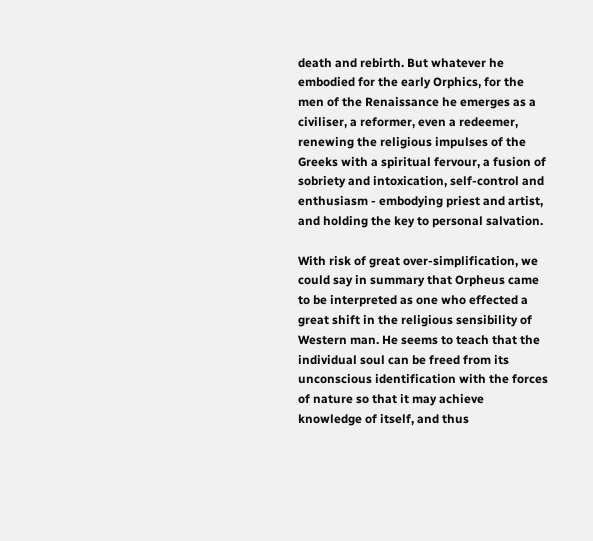death and rebirth. But whatever he embodied for the early Orphics, for the men of the Renaissance he emerges as a civiliser, a reformer, even a redeemer, renewing the religious impulses of the Greeks with a spiritual fervour, a fusion of sobriety and intoxication, self-control and enthusiasm - embodying priest and artist, and holding the key to personal salvation.

With risk of great over-simplification, we could say in summary that Orpheus came to be interpreted as one who effected a great shift in the religious sensibility of Western man. He seems to teach that the individual soul can be freed from its unconscious identification with the forces of nature so that it may achieve knowledge of itself, and thus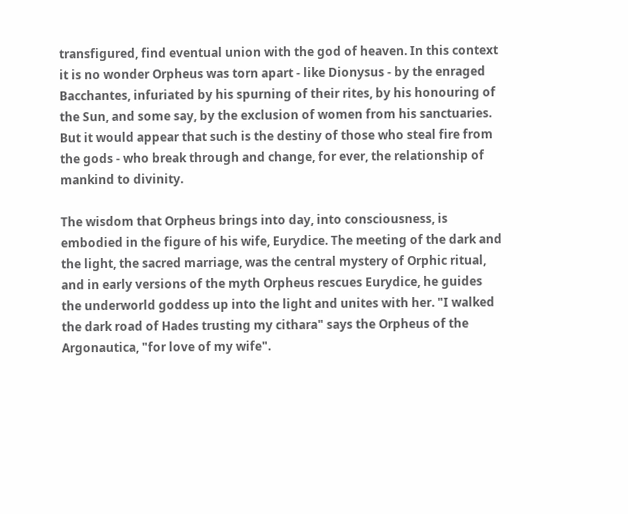transfigured, find eventual union with the god of heaven. In this context it is no wonder Orpheus was torn apart - like Dionysus - by the enraged Bacchantes, infuriated by his spurning of their rites, by his honouring of the Sun, and some say, by the exclusion of women from his sanctuaries. But it would appear that such is the destiny of those who steal fire from the gods - who break through and change, for ever, the relationship of mankind to divinity.

The wisdom that Orpheus brings into day, into consciousness, is embodied in the figure of his wife, Eurydice. The meeting of the dark and the light, the sacred marriage, was the central mystery of Orphic ritual, and in early versions of the myth Orpheus rescues Eurydice, he guides the underworld goddess up into the light and unites with her. "I walked the dark road of Hades trusting my cithara" says the Orpheus of the Argonautica, "for love of my wife".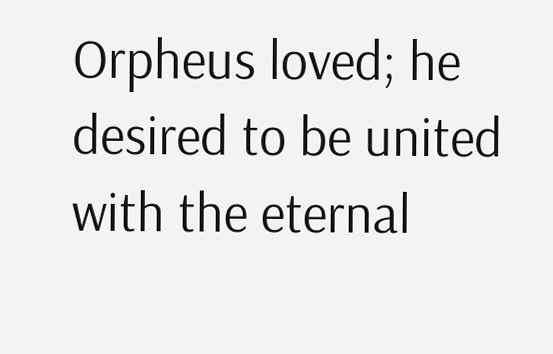Orpheus loved; he desired to be united with the eternal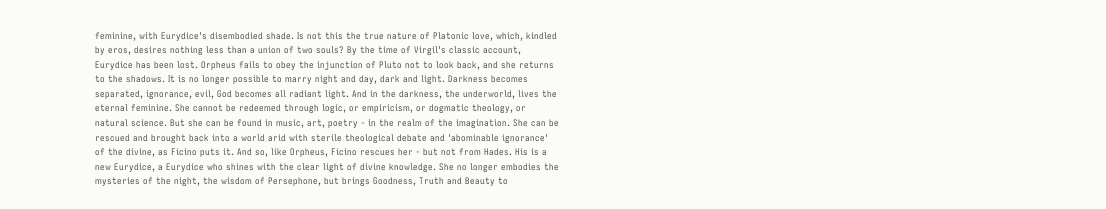feminine, with Eurydice's disembodied shade. Is not this the true nature of Platonic love, which, kindled by eros, desires nothing less than a union of two souls? By the time of Virgil's classic account, Eurydice has been lost. Orpheus fails to obey the injunction of Pluto not to look back, and she returns to the shadows. It is no longer possible to marry night and day, dark and light. Darkness becomes separated, ignorance, evil, God becomes all radiant light. And in the darkness, the underworld, lives the eternal feminine. She cannot be redeemed through logic, or empiricism, or dogmatic theology, or natural science. But she can be found in music, art, poetry - in the realm of the imagination. She can be rescued and brought back into a world arid with sterile theological debate and 'abominable ignorance' of the divine, as Ficino puts it. And so, like Orpheus, Ficino rescues her - but not from Hades. His is a new Eurydice, a Eurydice who shines with the clear light of divine knowledge. She no longer embodies the mysteries of the night, the wisdom of Persephone, but brings Goodness, Truth and Beauty to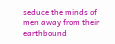seduce the minds of men away from their earthbound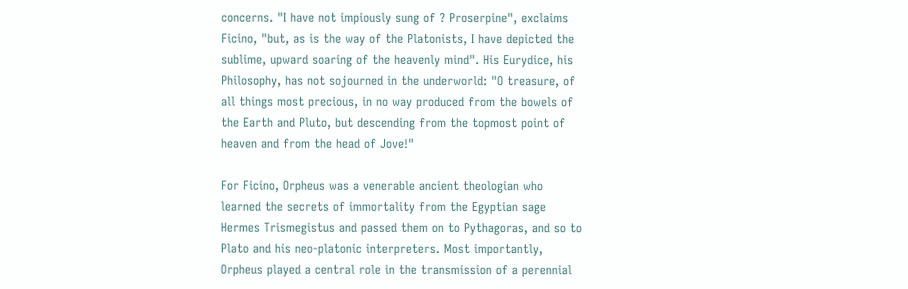concerns. "I have not impiously sung of ? Proserpine", exclaims Ficino, "but, as is the way of the Platonists, I have depicted the sublime, upward soaring of the heavenly mind". His Eurydice, his Philosophy, has not sojourned in the underworld: "O treasure, of all things most precious, in no way produced from the bowels of the Earth and Pluto, but descending from the topmost point of heaven and from the head of Jove!"

For Ficino, Orpheus was a venerable ancient theologian who learned the secrets of immortality from the Egyptian sage Hermes Trismegistus and passed them on to Pythagoras, and so to Plato and his neo-platonic interpreters. Most importantly, Orpheus played a central role in the transmission of a perennial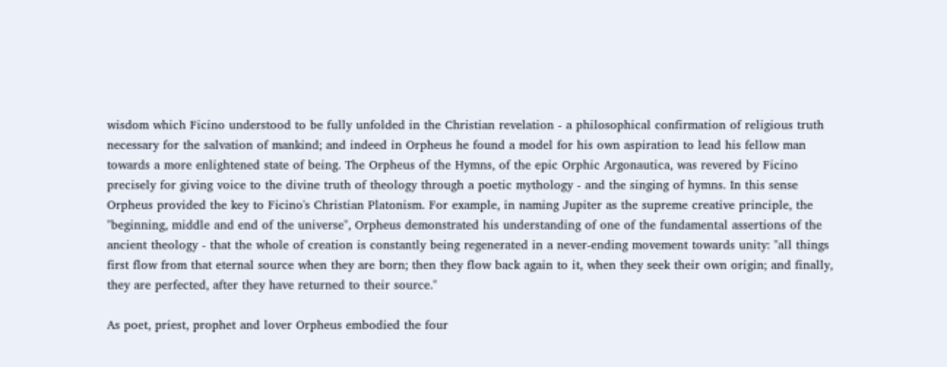wisdom which Ficino understood to be fully unfolded in the Christian revelation - a philosophical confirmation of religious truth necessary for the salvation of mankind; and indeed in Orpheus he found a model for his own aspiration to lead his fellow man towards a more enlightened state of being. The Orpheus of the Hymns, of the epic Orphic Argonautica, was revered by Ficino precisely for giving voice to the divine truth of theology through a poetic mythology - and the singing of hymns. In this sense Orpheus provided the key to Ficino's Christian Platonism. For example, in naming Jupiter as the supreme creative principle, the "beginning, middle and end of the universe", Orpheus demonstrated his understanding of one of the fundamental assertions of the ancient theology - that the whole of creation is constantly being regenerated in a never-ending movement towards unity: "all things first flow from that eternal source when they are born; then they flow back again to it, when they seek their own origin; and finally, they are perfected, after they have returned to their source."

As poet, priest, prophet and lover Orpheus embodied the four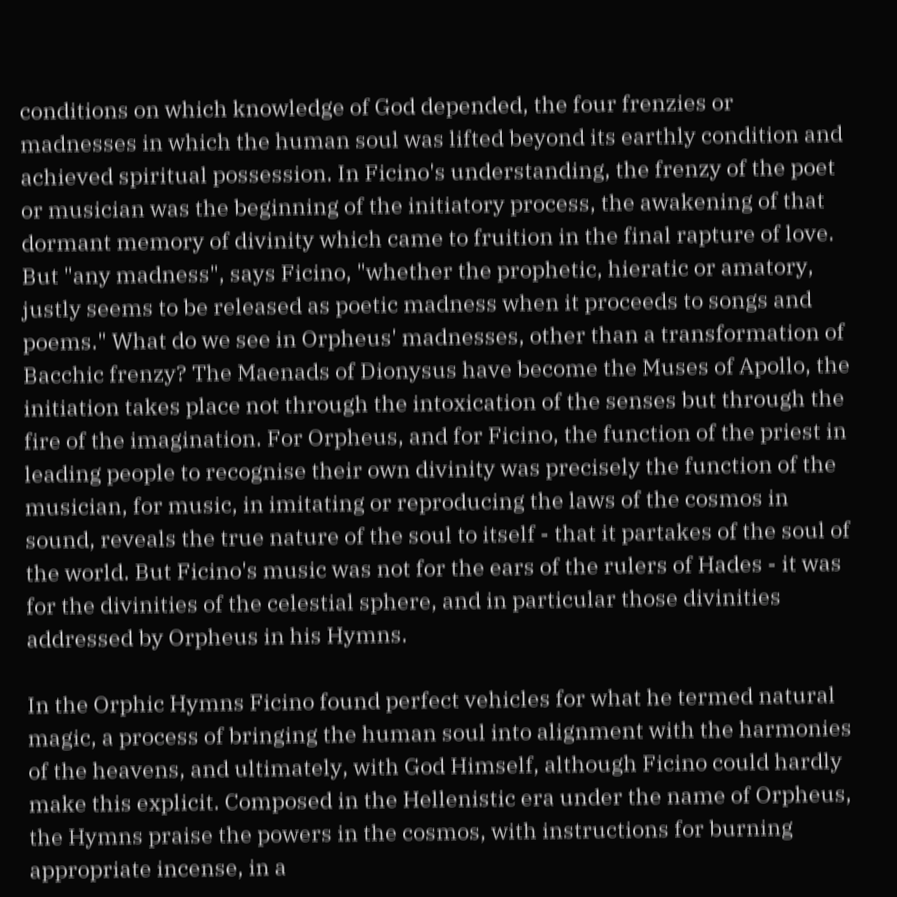conditions on which knowledge of God depended, the four frenzies or madnesses in which the human soul was lifted beyond its earthly condition and achieved spiritual possession. In Ficino's understanding, the frenzy of the poet or musician was the beginning of the initiatory process, the awakening of that dormant memory of divinity which came to fruition in the final rapture of love. But "any madness", says Ficino, "whether the prophetic, hieratic or amatory, justly seems to be released as poetic madness when it proceeds to songs and poems." What do we see in Orpheus' madnesses, other than a transformation of Bacchic frenzy? The Maenads of Dionysus have become the Muses of Apollo, the initiation takes place not through the intoxication of the senses but through the fire of the imagination. For Orpheus, and for Ficino, the function of the priest in leading people to recognise their own divinity was precisely the function of the musician, for music, in imitating or reproducing the laws of the cosmos in sound, reveals the true nature of the soul to itself - that it partakes of the soul of the world. But Ficino's music was not for the ears of the rulers of Hades - it was for the divinities of the celestial sphere, and in particular those divinities addressed by Orpheus in his Hymns.

In the Orphic Hymns Ficino found perfect vehicles for what he termed natural magic, a process of bringing the human soul into alignment with the harmonies of the heavens, and ultimately, with God Himself, although Ficino could hardly make this explicit. Composed in the Hellenistic era under the name of Orpheus, the Hymns praise the powers in the cosmos, with instructions for burning appropriate incense, in a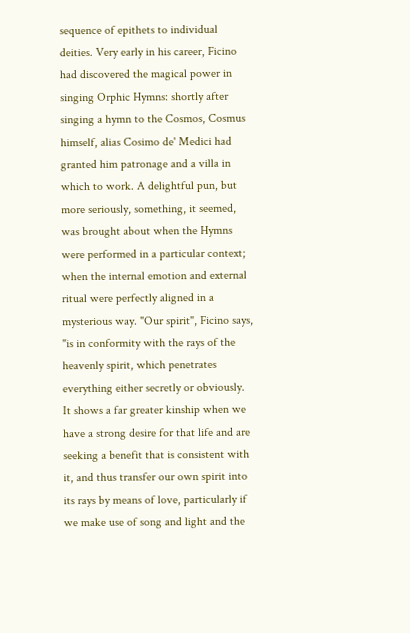sequence of epithets to individual deities. Very early in his career, Ficino had discovered the magical power in singing Orphic Hymns: shortly after singing a hymn to the Cosmos, Cosmus himself, alias Cosimo de' Medici had granted him patronage and a villa in which to work. A delightful pun, but more seriously, something, it seemed, was brought about when the Hymns were performed in a particular context; when the internal emotion and external ritual were perfectly aligned in a mysterious way. "Our spirit", Ficino says, "is in conformity with the rays of the heavenly spirit, which penetrates everything either secretly or obviously. It shows a far greater kinship when we have a strong desire for that life and are seeking a benefit that is consistent with it, and thus transfer our own spirit into its rays by means of love, particularly if we make use of song and light and the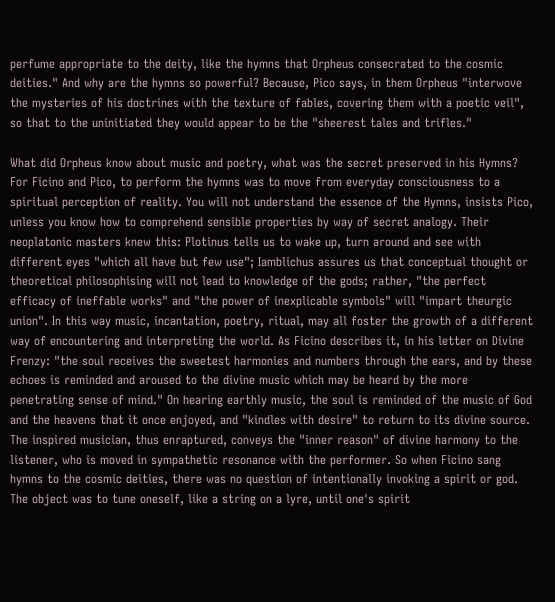perfume appropriate to the deity, like the hymns that Orpheus consecrated to the cosmic deities." And why are the hymns so powerful? Because, Pico says, in them Orpheus "interwove the mysteries of his doctrines with the texture of fables, covering them with a poetic veil", so that to the uninitiated they would appear to be the "sheerest tales and trifles."

What did Orpheus know about music and poetry, what was the secret preserved in his Hymns? For Ficino and Pico, to perform the hymns was to move from everyday consciousness to a spiritual perception of reality. You will not understand the essence of the Hymns, insists Pico, unless you know how to comprehend sensible properties by way of secret analogy. Their neoplatonic masters knew this: Plotinus tells us to wake up, turn around and see with different eyes "which all have but few use"; Iamblichus assures us that conceptual thought or theoretical philosophising will not lead to knowledge of the gods; rather, "the perfect efficacy of ineffable works" and "the power of inexplicable symbols" will "impart theurgic union". In this way music, incantation, poetry, ritual, may all foster the growth of a different way of encountering and interpreting the world. As Ficino describes it, in his letter on Divine Frenzy: "the soul receives the sweetest harmonies and numbers through the ears, and by these echoes is reminded and aroused to the divine music which may be heard by the more penetrating sense of mind." On hearing earthly music, the soul is reminded of the music of God and the heavens that it once enjoyed, and "kindles with desire" to return to its divine source. The inspired musician, thus enraptured, conveys the "inner reason" of divine harmony to the listener, who is moved in sympathetic resonance with the performer. So when Ficino sang hymns to the cosmic deities, there was no question of intentionally invoking a spirit or god. The object was to tune oneself, like a string on a lyre, until one's spirit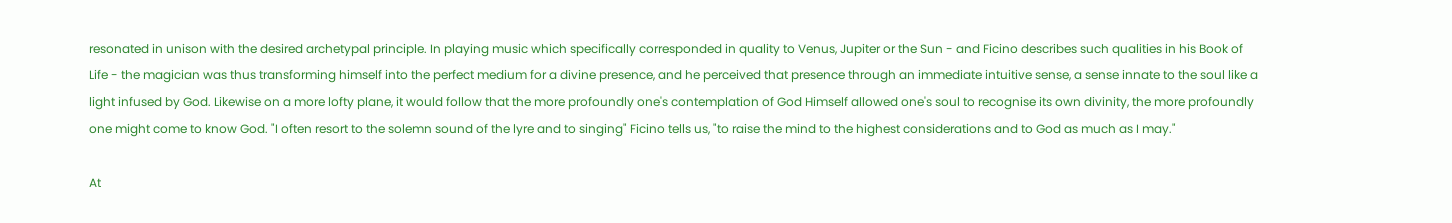resonated in unison with the desired archetypal principle. In playing music which specifically corresponded in quality to Venus, Jupiter or the Sun - and Ficino describes such qualities in his Book of Life - the magician was thus transforming himself into the perfect medium for a divine presence, and he perceived that presence through an immediate intuitive sense, a sense innate to the soul like a light infused by God. Likewise on a more lofty plane, it would follow that the more profoundly one's contemplation of God Himself allowed one's soul to recognise its own divinity, the more profoundly one might come to know God. "I often resort to the solemn sound of the lyre and to singing" Ficino tells us, "to raise the mind to the highest considerations and to God as much as I may."

At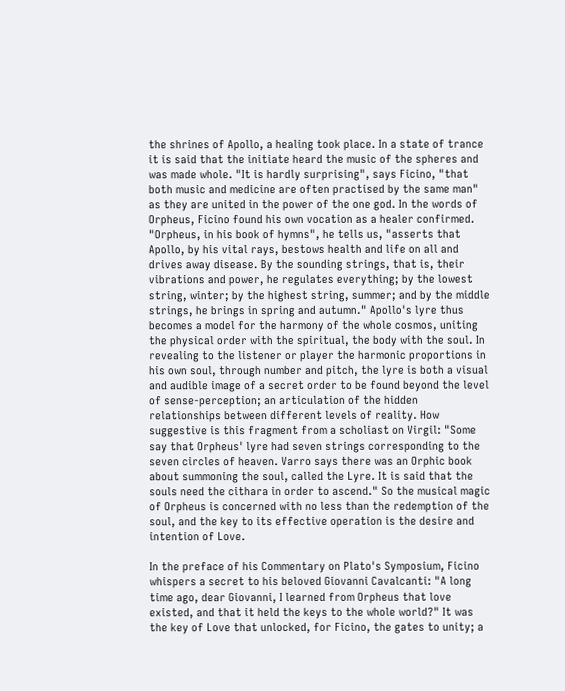the shrines of Apollo, a healing took place. In a state of trance it is said that the initiate heard the music of the spheres and was made whole. "It is hardly surprising", says Ficino, "that both music and medicine are often practised by the same man" as they are united in the power of the one god. In the words of Orpheus, Ficino found his own vocation as a healer confirmed. "Orpheus, in his book of hymns", he tells us, "asserts that Apollo, by his vital rays, bestows health and life on all and drives away disease. By the sounding strings, that is, their vibrations and power, he regulates everything; by the lowest string, winter; by the highest string, summer; and by the middle strings, he brings in spring and autumn." Apollo's lyre thus becomes a model for the harmony of the whole cosmos, uniting the physical order with the spiritual, the body with the soul. In revealing to the listener or player the harmonic proportions in his own soul, through number and pitch, the lyre is both a visual and audible image of a secret order to be found beyond the level of sense-perception; an articulation of the hidden relationships between different levels of reality. How suggestive is this fragment from a scholiast on Virgil: "Some say that Orpheus' lyre had seven strings corresponding to the seven circles of heaven. Varro says there was an Orphic book about summoning the soul, called the Lyre. It is said that the souls need the cithara in order to ascend." So the musical magic of Orpheus is concerned with no less than the redemption of the soul, and the key to its effective operation is the desire and intention of Love.

In the preface of his Commentary on Plato's Symposium, Ficino whispers a secret to his beloved Giovanni Cavalcanti: "A long time ago, dear Giovanni, I learned from Orpheus that love existed, and that it held the keys to the whole world?" It was the key of Love that unlocked, for Ficino, the gates to unity; a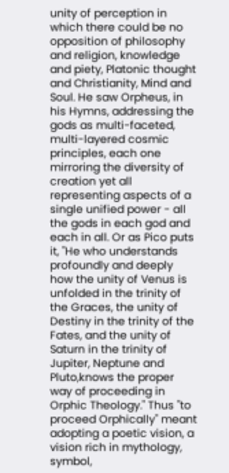unity of perception in which there could be no opposition of philosophy and religion, knowledge and piety, Platonic thought and Christianity, Mind and Soul. He saw Orpheus, in his Hymns, addressing the gods as multi-faceted, multi-layered cosmic principles, each one mirroring the diversity of creation yet all representing aspects of a single unified power - all the gods in each god and each in all. Or as Pico puts it, "He who understands profoundly and deeply how the unity of Venus is unfolded in the trinity of the Graces, the unity of Destiny in the trinity of the Fates, and the unity of Saturn in the trinity of Jupiter, Neptune and Pluto,knows the proper way of proceeding in Orphic Theology." Thus "to proceed Orphically" meant adopting a poetic vision, a vision rich in mythology, symbol,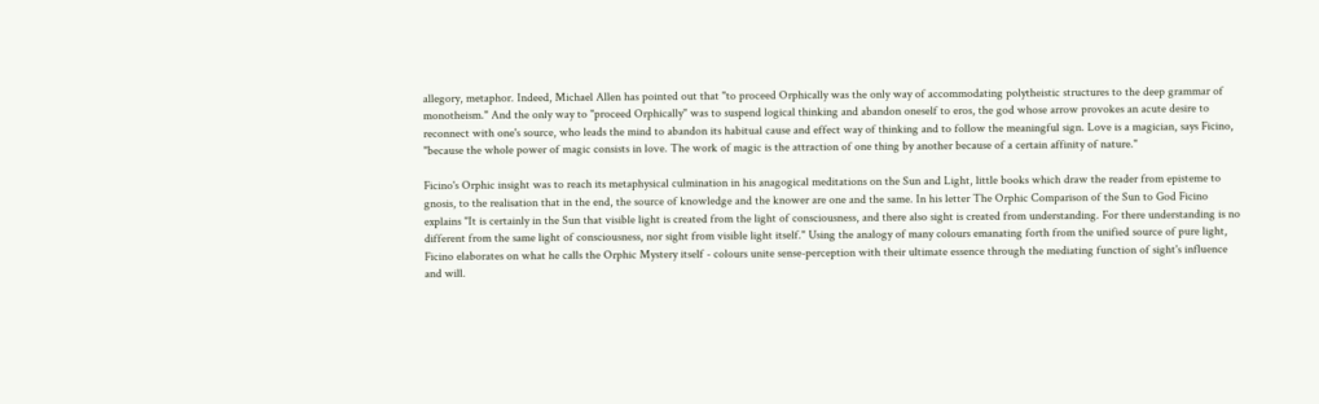allegory, metaphor. Indeed, Michael Allen has pointed out that "to proceed Orphically was the only way of accommodating polytheistic structures to the deep grammar of monotheism." And the only way to "proceed Orphically" was to suspend logical thinking and abandon oneself to eros, the god whose arrow provokes an acute desire to reconnect with one's source, who leads the mind to abandon its habitual cause and effect way of thinking and to follow the meaningful sign. Love is a magician, says Ficino, "because the whole power of magic consists in love. The work of magic is the attraction of one thing by another because of a certain affinity of nature."

Ficino's Orphic insight was to reach its metaphysical culmination in his anagogical meditations on the Sun and Light, little books which draw the reader from episteme to gnosis, to the realisation that in the end, the source of knowledge and the knower are one and the same. In his letter The Orphic Comparison of the Sun to God Ficino explains "It is certainly in the Sun that visible light is created from the light of consciousness, and there also sight is created from understanding. For there understanding is no different from the same light of consciousness, nor sight from visible light itself." Using the analogy of many colours emanating forth from the unified source of pure light, Ficino elaborates on what he calls the Orphic Mystery itself - colours unite sense-perception with their ultimate essence through the mediating function of sight's influence and will.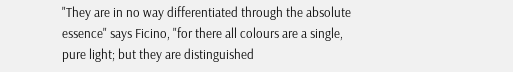"They are in no way differentiated through the absolute essence" says Ficino, "for there all colours are a single, pure light; but they are distinguished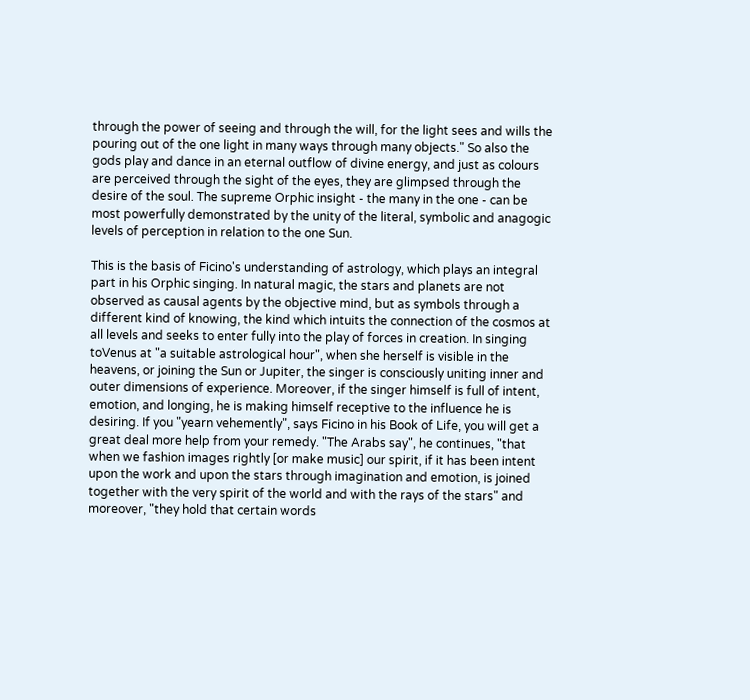through the power of seeing and through the will, for the light sees and wills the pouring out of the one light in many ways through many objects." So also the gods play and dance in an eternal outflow of divine energy, and just as colours are perceived through the sight of the eyes, they are glimpsed through the desire of the soul. The supreme Orphic insight - the many in the one - can be most powerfully demonstrated by the unity of the literal, symbolic and anagogic levels of perception in relation to the one Sun.

This is the basis of Ficino's understanding of astrology, which plays an integral part in his Orphic singing. In natural magic, the stars and planets are not observed as causal agents by the objective mind, but as symbols through a different kind of knowing, the kind which intuits the connection of the cosmos at all levels and seeks to enter fully into the play of forces in creation. In singing toVenus at "a suitable astrological hour", when she herself is visible in the heavens, or joining the Sun or Jupiter, the singer is consciously uniting inner and outer dimensions of experience. Moreover, if the singer himself is full of intent, emotion, and longing, he is making himself receptive to the influence he is desiring. If you "yearn vehemently", says Ficino in his Book of Life, you will get a great deal more help from your remedy. "The Arabs say", he continues, "that when we fashion images rightly [or make music] our spirit, if it has been intent upon the work and upon the stars through imagination and emotion, is joined together with the very spirit of the world and with the rays of the stars" and moreover, "they hold that certain words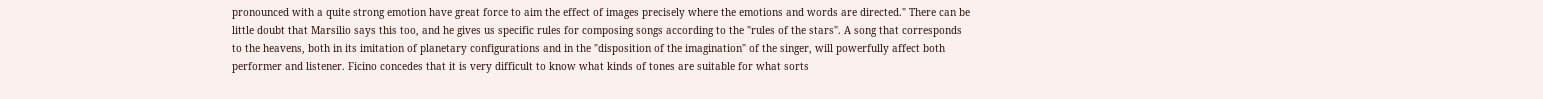pronounced with a quite strong emotion have great force to aim the effect of images precisely where the emotions and words are directed." There can be little doubt that Marsilio says this too, and he gives us specific rules for composing songs according to the "rules of the stars". A song that corresponds to the heavens, both in its imitation of planetary configurations and in the "disposition of the imagination" of the singer, will powerfully affect both performer and listener. Ficino concedes that it is very difficult to know what kinds of tones are suitable for what sorts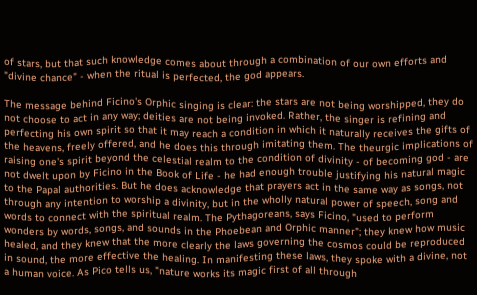of stars, but that such knowledge comes about through a combination of our own efforts and "divine chance" - when the ritual is perfected, the god appears.

The message behind Ficino's Orphic singing is clear: the stars are not being worshipped, they do not choose to act in any way; deities are not being invoked. Rather, the singer is refining and perfecting his own spirit so that it may reach a condition in which it naturally receives the gifts of the heavens, freely offered, and he does this through imitating them. The theurgic implications of raising one's spirit beyond the celestial realm to the condition of divinity - of becoming god - are not dwelt upon by Ficino in the Book of Life - he had enough trouble justifying his natural magic to the Papal authorities. But he does acknowledge that prayers act in the same way as songs, not through any intention to worship a divinity, but in the wholly natural power of speech, song and words to connect with the spiritual realm. The Pythagoreans, says Ficino, "used to perform wonders by words, songs, and sounds in the Phoebean and Orphic manner"; they knew how music healed, and they knew that the more clearly the laws governing the cosmos could be reproduced in sound, the more effective the healing. In manifesting these laws, they spoke with a divine, not a human voice. As Pico tells us, "nature works its magic first of all through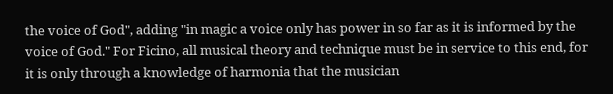the voice of God", adding "in magic a voice only has power in so far as it is informed by the voice of God." For Ficino, all musical theory and technique must be in service to this end, for it is only through a knowledge of harmonia that the musician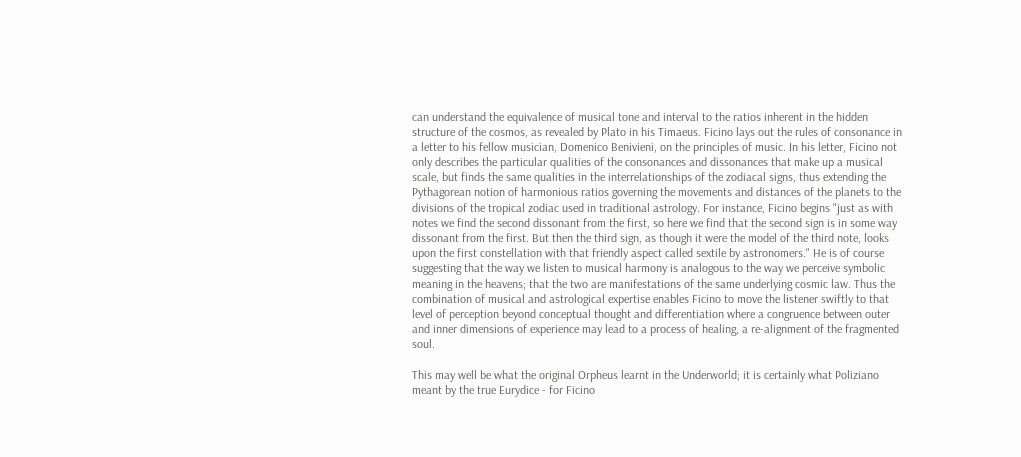can understand the equivalence of musical tone and interval to the ratios inherent in the hidden structure of the cosmos, as revealed by Plato in his Timaeus. Ficino lays out the rules of consonance in a letter to his fellow musician, Domenico Benivieni, on the principles of music. In his letter, Ficino not only describes the particular qualities of the consonances and dissonances that make up a musical scale, but finds the same qualities in the interrelationships of the zodiacal signs, thus extending the Pythagorean notion of harmonious ratios governing the movements and distances of the planets to the divisions of the tropical zodiac used in traditional astrology. For instance, Ficino begins "just as with notes we find the second dissonant from the first, so here we find that the second sign is in some way dissonant from the first. But then the third sign, as though it were the model of the third note, looks upon the first constellation with that friendly aspect called sextile by astronomers." He is of course suggesting that the way we listen to musical harmony is analogous to the way we perceive symbolic meaning in the heavens; that the two are manifestations of the same underlying cosmic law. Thus the combination of musical and astrological expertise enables Ficino to move the listener swiftly to that level of perception beyond conceptual thought and differentiation where a congruence between outer and inner dimensions of experience may lead to a process of healing, a re-alignment of the fragmented soul.

This may well be what the original Orpheus learnt in the Underworld; it is certainly what Poliziano meant by the true Eurydice - for Ficino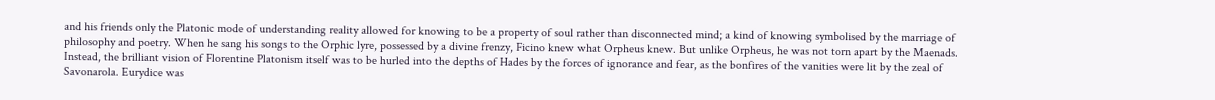and his friends only the Platonic mode of understanding reality allowed for knowing to be a property of soul rather than disconnected mind; a kind of knowing symbolised by the marriage of philosophy and poetry. When he sang his songs to the Orphic lyre, possessed by a divine frenzy, Ficino knew what Orpheus knew. But unlike Orpheus, he was not torn apart by the Maenads. Instead, the brilliant vision of Florentine Platonism itself was to be hurled into the depths of Hades by the forces of ignorance and fear, as the bonfires of the vanities were lit by the zeal of Savonarola. Eurydice was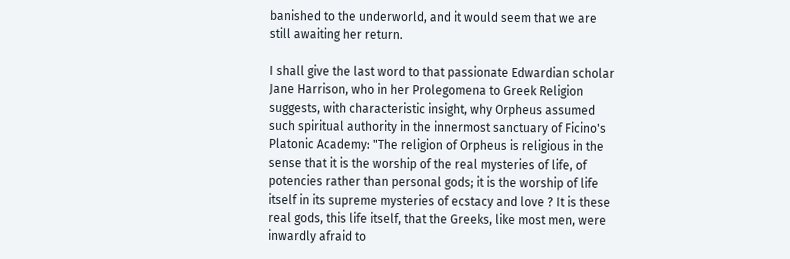banished to the underworld, and it would seem that we are still awaiting her return.

I shall give the last word to that passionate Edwardian scholar Jane Harrison, who in her Prolegomena to Greek Religion suggests, with characteristic insight, why Orpheus assumed such spiritual authority in the innermost sanctuary of Ficino's Platonic Academy: "The religion of Orpheus is religious in the sense that it is the worship of the real mysteries of life, of potencies rather than personal gods; it is the worship of life itself in its supreme mysteries of ecstacy and love ? It is these real gods, this life itself, that the Greeks, like most men, were inwardly afraid to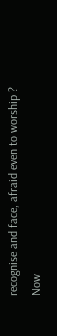recognise and face, afraid even to worship ? Now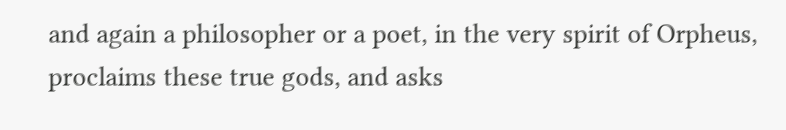and again a philosopher or a poet, in the very spirit of Orpheus, proclaims these true gods, and asks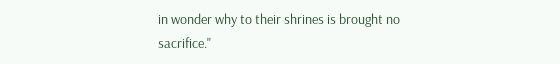in wonder why to their shrines is brought no sacrifice."